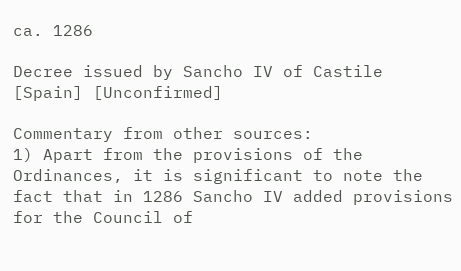ca. 1286

Decree issued by Sancho IV of Castile [Spain] [Unconfirmed]

Commentary from other sources:
1) Apart from the provisions of the Ordinances, it is significant to note the fact that in 1286 Sancho IV added provisions for the Council of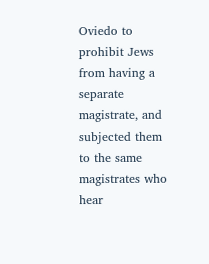Oviedo to prohibit Jews from having a separate magistrate, and subjected them to the same magistrates who hear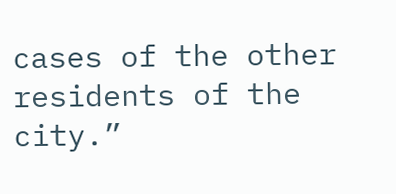cases of the other residents of the city.”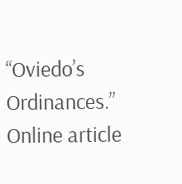“Oviedo’s Ordinances.” Online article